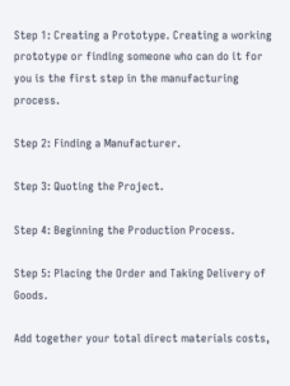Step 1: Creating a Prototype. Creating a working prototype or finding someone who can do it for you is the first step in the manufacturing process.

Step 2: Finding a Manufacturer.

Step 3: Quoting the Project.

Step 4: Beginning the Production Process.

Step 5: Placing the Order and Taking Delivery of Goods.

Add together your total direct materials costs,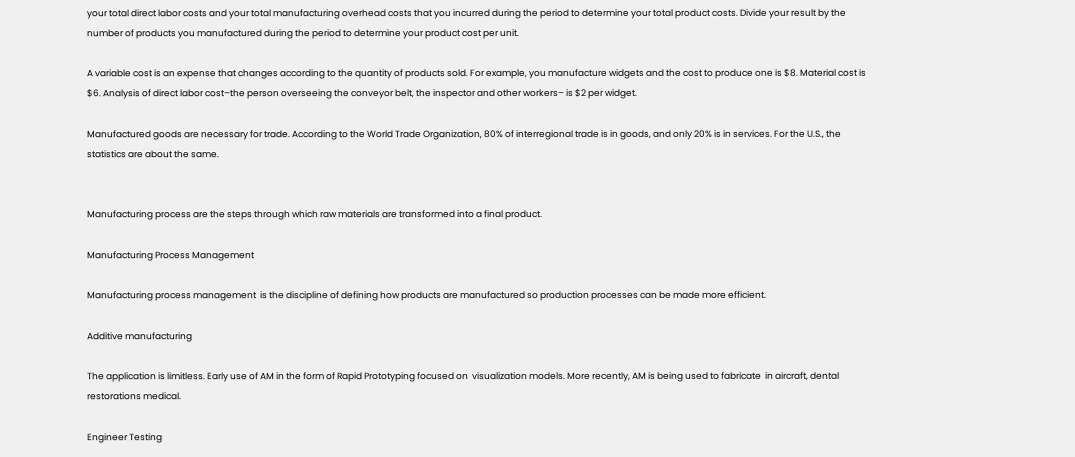your total direct labor costs and your total manufacturing overhead costs that you incurred during the period to determine your total product costs. Divide your result by the number of products you manufactured during the period to determine your product cost per unit.

A variable cost is an expense that changes according to the quantity of products sold. For example, you manufacture widgets and the cost to produce one is $8. Material cost is $6. Analysis of direct labor cost–the person overseeing the conveyor belt, the inspector and other workers– is $2 per widget.

Manufactured goods are necessary for trade. According to the World Trade Organization, 80% of interregional trade is in goods, and only 20% is in services. For the U.S., the statistics are about the same.


Manufacturing process are the steps through which raw materials are transformed into a final product.

Manufacturing Process Management

Manufacturing process management  is the discipline of defining how products are manufactured so production processes can be made more efficient.

Additive manufacturing

The application is limitless. Early use of AM in the form of Rapid Prototyping focused on  visualization models. More recently, AM is being used to fabricate  in aircraft, dental restorations medical.

Engineer Testing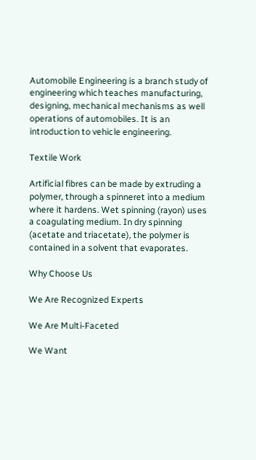Automobile Engineering is a branch study of engineering which teaches manufacturing, designing, mechanical mechanisms as well operations of automobiles. It is an introduction to vehicle engineering.

Textile Work

Artificial fibres can be made by extruding a polymer, through a spinneret into a medium where it hardens. Wet spinning (rayon) uses a coagulating medium. In dry spinning (acetate and triacetate), the polymer is contained in a solvent that evaporates.

Why Choose Us

We Are Recognized Experts

We Are Multi-Faceted

We Want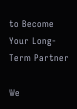to Become Your Long-Term Partner

We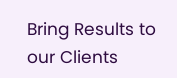Bring Results to our Clients